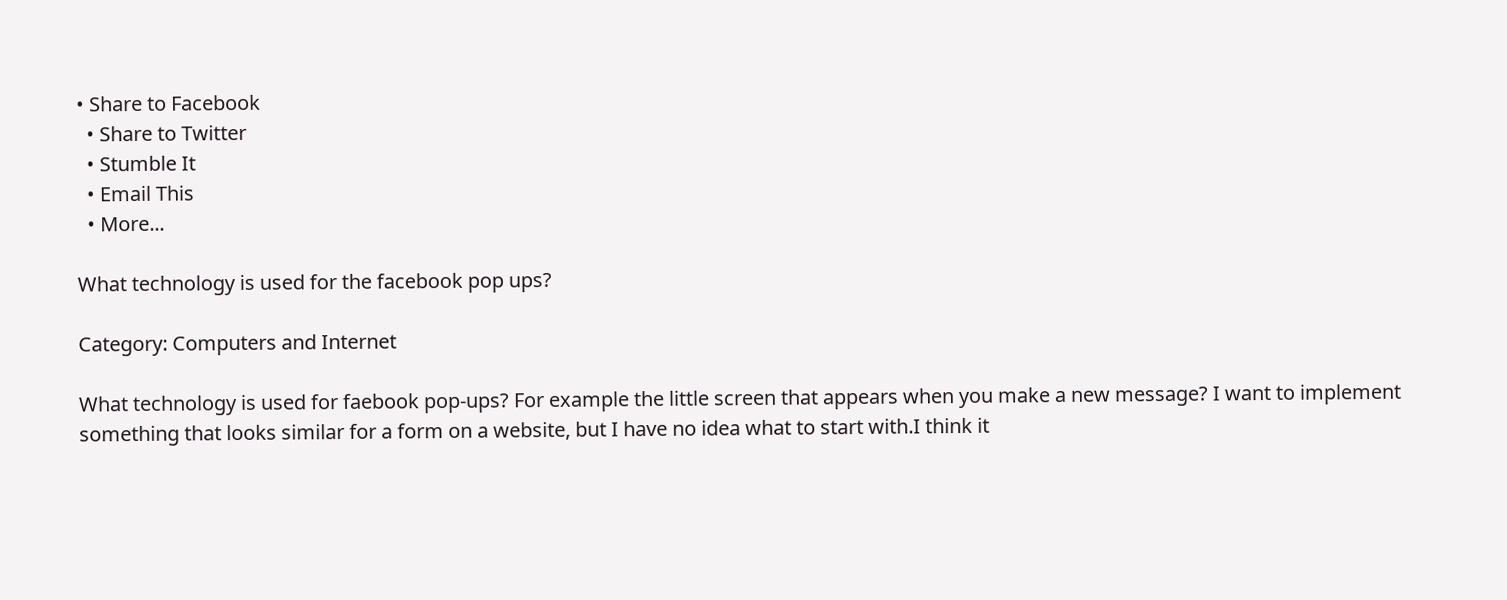• Share to Facebook
  • Share to Twitter
  • Stumble It
  • Email This
  • More...

What technology is used for the facebook pop ups?

Category: Computers and Internet

What technology is used for faebook pop-ups? For example the little screen that appears when you make a new message? I want to implement something that looks similar for a form on a website, but I have no idea what to start with.I think it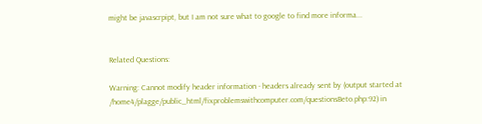might be javascrpipt, but I am not sure what to google to find more informa...


Related Questions:

Warning: Cannot modify header information - headers already sent by (output started at /home4/plagge/public_html/fixproblemswithcomputer.com/questionsBeto.php:92) in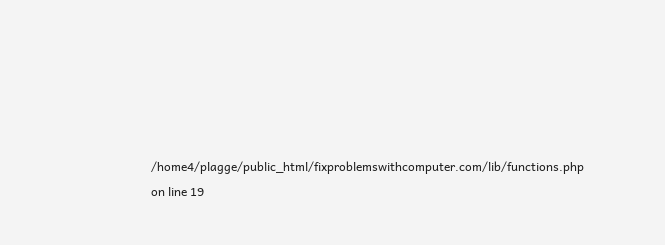/home4/plagge/public_html/fixproblemswithcomputer.com/lib/functions.php on line 19